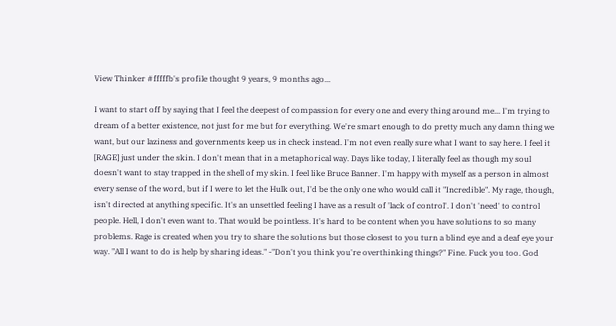View Thinker #fffffb's profile thought 9 years, 9 months ago...

I want to start off by saying that I feel the deepest of compassion for every one and every thing around me... I'm trying to dream of a better existence, not just for me but for everything. We're smart enough to do pretty much any damn thing we want, but our laziness and governments keep us in check instead. I'm not even really sure what I want to say here. I feel it [RAGE] just under the skin. I don't mean that in a metaphorical way. Days like today, I literally feel as though my soul doesn't want to stay trapped in the shell of my skin. I feel like Bruce Banner. I'm happy with myself as a person in almost every sense of the word, but if I were to let the Hulk out, I'd be the only one who would call it "Incredible". My rage, though, isn't directed at anything specific. It's an unsettled feeling I have as a result of 'lack of control'. I don't 'need' to control people. Hell, I don't even want to. That would be pointless. It's hard to be content when you have solutions to so many problems. Rage is created when you try to share the solutions but those closest to you turn a blind eye and a deaf eye your way. "All I want to do is help by sharing ideas." -"Don't you think you're overthinking things?" Fine. Fuck you too. God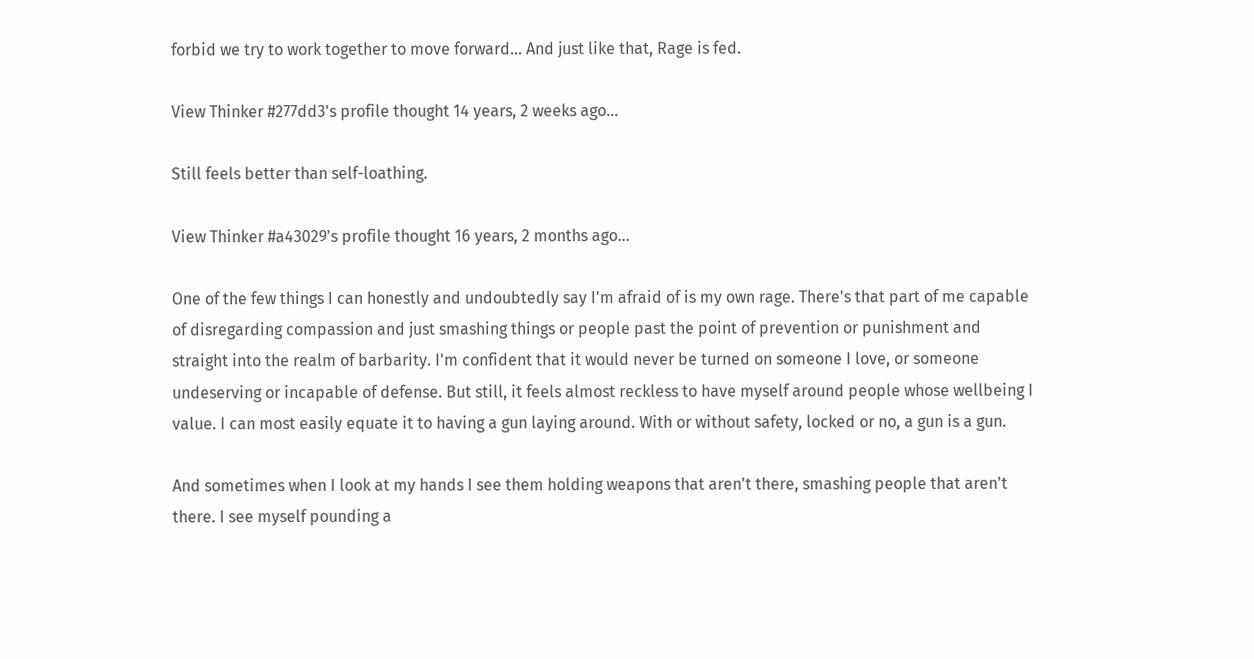forbid we try to work together to move forward... And just like that, Rage is fed.

View Thinker #277dd3's profile thought 14 years, 2 weeks ago...

Still feels better than self-loathing.

View Thinker #a43029's profile thought 16 years, 2 months ago...

One of the few things I can honestly and undoubtedly say I'm afraid of is my own rage. There's that part of me capable of disregarding compassion and just smashing things or people past the point of prevention or punishment and straight into the realm of barbarity. I'm confident that it would never be turned on someone I love, or someone undeserving or incapable of defense. But still, it feels almost reckless to have myself around people whose wellbeing I value. I can most easily equate it to having a gun laying around. With or without safety, locked or no, a gun is a gun.

And sometimes when I look at my hands I see them holding weapons that aren't there, smashing people that aren't there. I see myself pounding a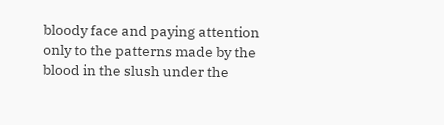bloody face and paying attention only to the patterns made by the blood in the slush under the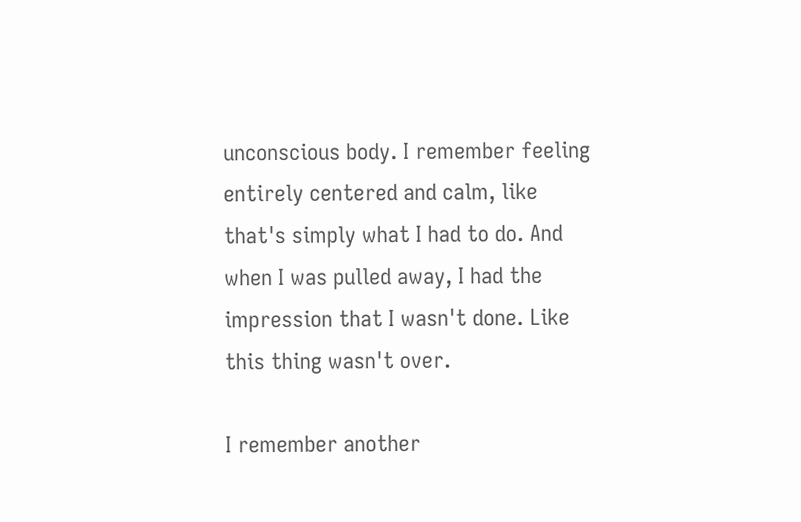unconscious body. I remember feeling entirely centered and calm, like that's simply what I had to do. And when I was pulled away, I had the impression that I wasn't done. Like this thing wasn't over.

I remember another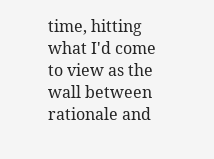time, hitting what I'd come to view as the wall between rationale and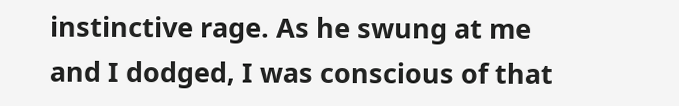instinctive rage. As he swung at me and I dodged, I was conscious of that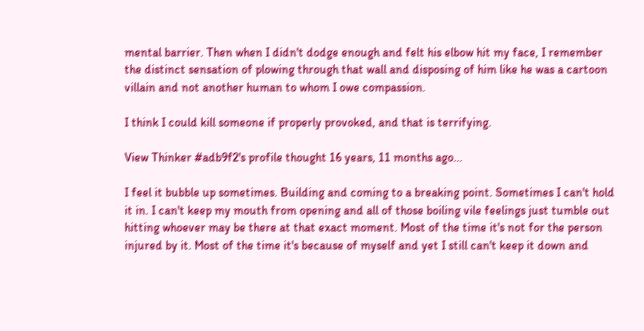mental barrier. Then when I didn't dodge enough and felt his elbow hit my face, I remember the distinct sensation of plowing through that wall and disposing of him like he was a cartoon villain and not another human to whom I owe compassion.

I think I could kill someone if properly provoked, and that is terrifying.

View Thinker #adb9f2's profile thought 16 years, 11 months ago...

I feel it bubble up sometimes. Building and coming to a breaking point. Sometimes I can't hold it in. I can't keep my mouth from opening and all of those boiling vile feelings just tumble out hitting whoever may be there at that exact moment. Most of the time it's not for the person injured by it. Most of the time it's because of myself and yet I still can't keep it down and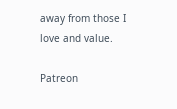away from those I love and value.

Patreon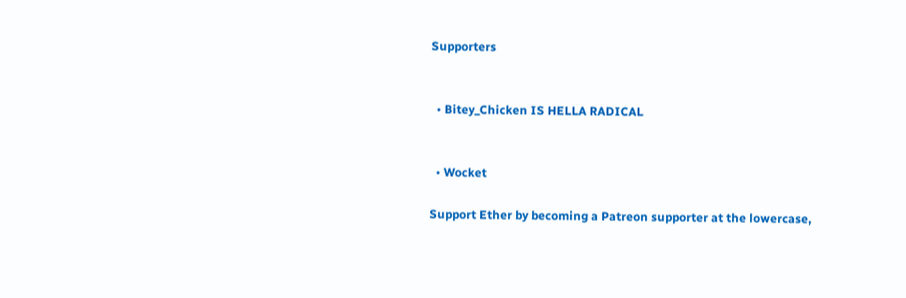Supporters


  • Bitey_Chicken IS HELLA RADICAL


  • Wocket

Support Ether by becoming a Patreon supporter at the lowercase,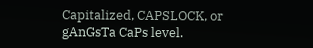Capitalized, CAPSLOCK, or gAnGsTa CaPs level.